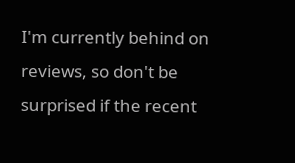I'm currently behind on reviews, so don't be surprised if the recent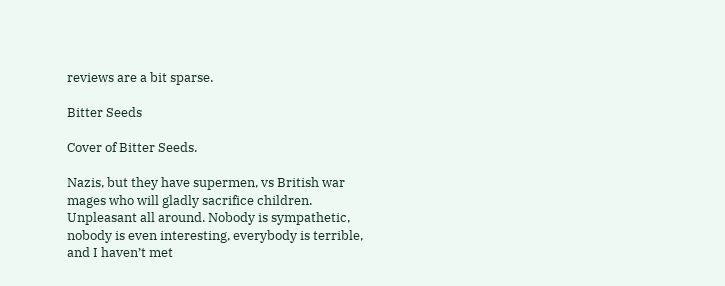reviews are a bit sparse.

Bitter Seeds

Cover of Bitter Seeds.

Nazis, but they have supermen, vs British war mages who will gladly sacrifice children. Unpleasant all around. Nobody is sympathetic, nobody is even interesting, everybody is terrible, and I haven’t met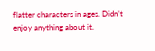flatter characters in ages. Didn’t enjoy anything about it.